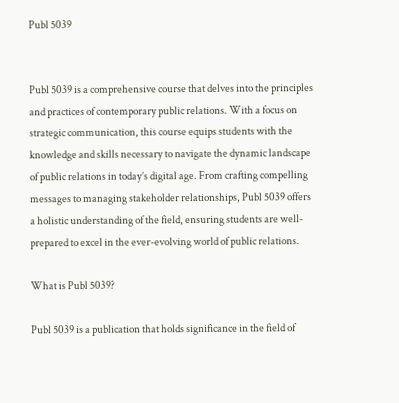Publ 5039


Publ 5039 is a comprehensive course that delves into the principles and practices of contemporary public relations. With a focus on strategic communication, this course equips students with the knowledge and skills necessary to navigate the dynamic landscape of public relations in today’s digital age. From crafting compelling messages to managing stakeholder relationships, Publ 5039 offers a holistic understanding of the field, ensuring students are well-prepared to excel in the ever-evolving world of public relations.

What is Publ 5039?

Publ 5039 is a publication that holds significance in the field of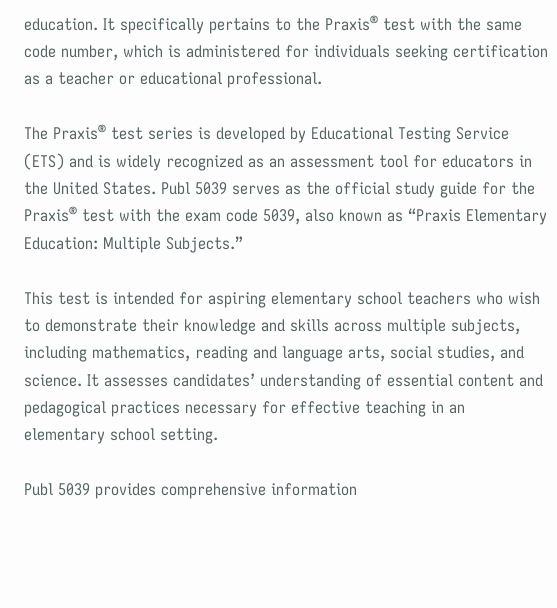education. It specifically pertains to the Praxis® test with the same code number, which is administered for individuals seeking certification as a teacher or educational professional.

The Praxis® test series is developed by Educational Testing Service (ETS) and is widely recognized as an assessment tool for educators in the United States. Publ 5039 serves as the official study guide for the Praxis® test with the exam code 5039, also known as “Praxis Elementary Education: Multiple Subjects.”

This test is intended for aspiring elementary school teachers who wish to demonstrate their knowledge and skills across multiple subjects, including mathematics, reading and language arts, social studies, and science. It assesses candidates’ understanding of essential content and pedagogical practices necessary for effective teaching in an elementary school setting.

Publ 5039 provides comprehensive information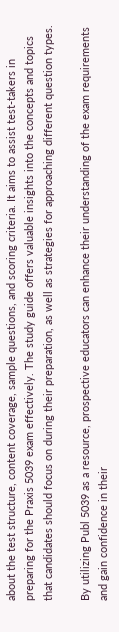about the test structure, content coverage, sample questions, and scoring criteria. It aims to assist test-takers in preparing for the Praxis 5039 exam effectively. The study guide offers valuable insights into the concepts and topics that candidates should focus on during their preparation, as well as strategies for approaching different question types.

By utilizing Publ 5039 as a resource, prospective educators can enhance their understanding of the exam requirements and gain confidence in their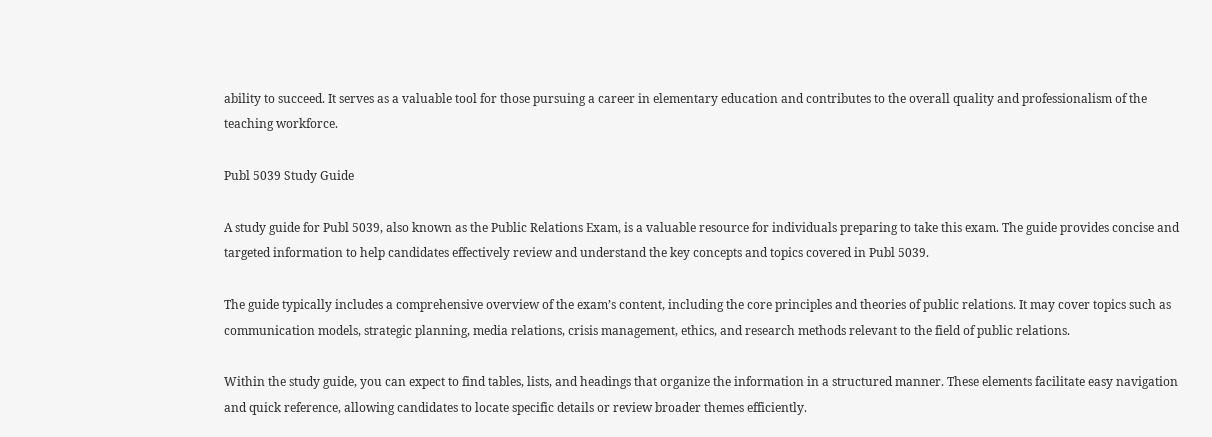ability to succeed. It serves as a valuable tool for those pursuing a career in elementary education and contributes to the overall quality and professionalism of the teaching workforce.

Publ 5039 Study Guide

A study guide for Publ 5039, also known as the Public Relations Exam, is a valuable resource for individuals preparing to take this exam. The guide provides concise and targeted information to help candidates effectively review and understand the key concepts and topics covered in Publ 5039.

The guide typically includes a comprehensive overview of the exam’s content, including the core principles and theories of public relations. It may cover topics such as communication models, strategic planning, media relations, crisis management, ethics, and research methods relevant to the field of public relations.

Within the study guide, you can expect to find tables, lists, and headings that organize the information in a structured manner. These elements facilitate easy navigation and quick reference, allowing candidates to locate specific details or review broader themes efficiently.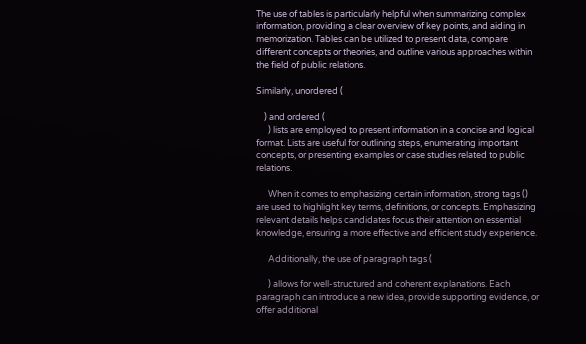The use of tables is particularly helpful when summarizing complex information, providing a clear overview of key points, and aiding in memorization. Tables can be utilized to present data, compare different concepts or theories, and outline various approaches within the field of public relations.

Similarly, unordered (

    ) and ordered (
      ) lists are employed to present information in a concise and logical format. Lists are useful for outlining steps, enumerating important concepts, or presenting examples or case studies related to public relations.

      When it comes to emphasizing certain information, strong tags () are used to highlight key terms, definitions, or concepts. Emphasizing relevant details helps candidates focus their attention on essential knowledge, ensuring a more effective and efficient study experience.

      Additionally, the use of paragraph tags (

      ) allows for well-structured and coherent explanations. Each paragraph can introduce a new idea, provide supporting evidence, or offer additional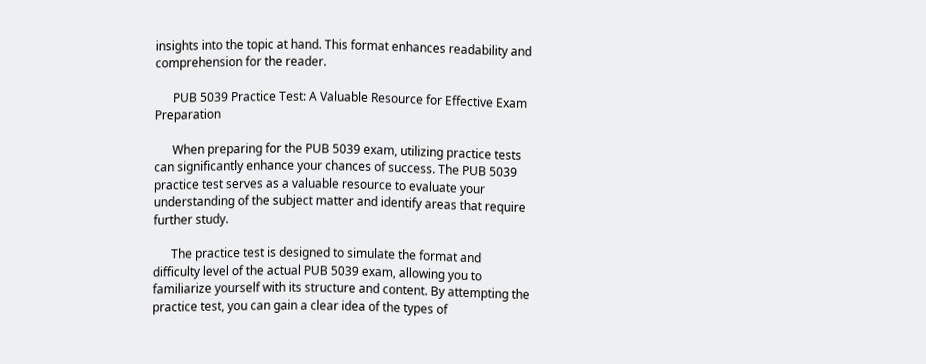insights into the topic at hand. This format enhances readability and comprehension for the reader.

      PUB 5039 Practice Test: A Valuable Resource for Effective Exam Preparation

      When preparing for the PUB 5039 exam, utilizing practice tests can significantly enhance your chances of success. The PUB 5039 practice test serves as a valuable resource to evaluate your understanding of the subject matter and identify areas that require further study.

      The practice test is designed to simulate the format and difficulty level of the actual PUB 5039 exam, allowing you to familiarize yourself with its structure and content. By attempting the practice test, you can gain a clear idea of the types of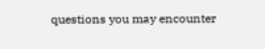questions you may encounter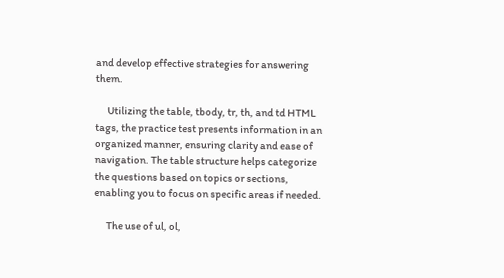and develop effective strategies for answering them.

      Utilizing the table, tbody, tr, th, and td HTML tags, the practice test presents information in an organized manner, ensuring clarity and ease of navigation. The table structure helps categorize the questions based on topics or sections, enabling you to focus on specific areas if needed.

      The use of ul, ol,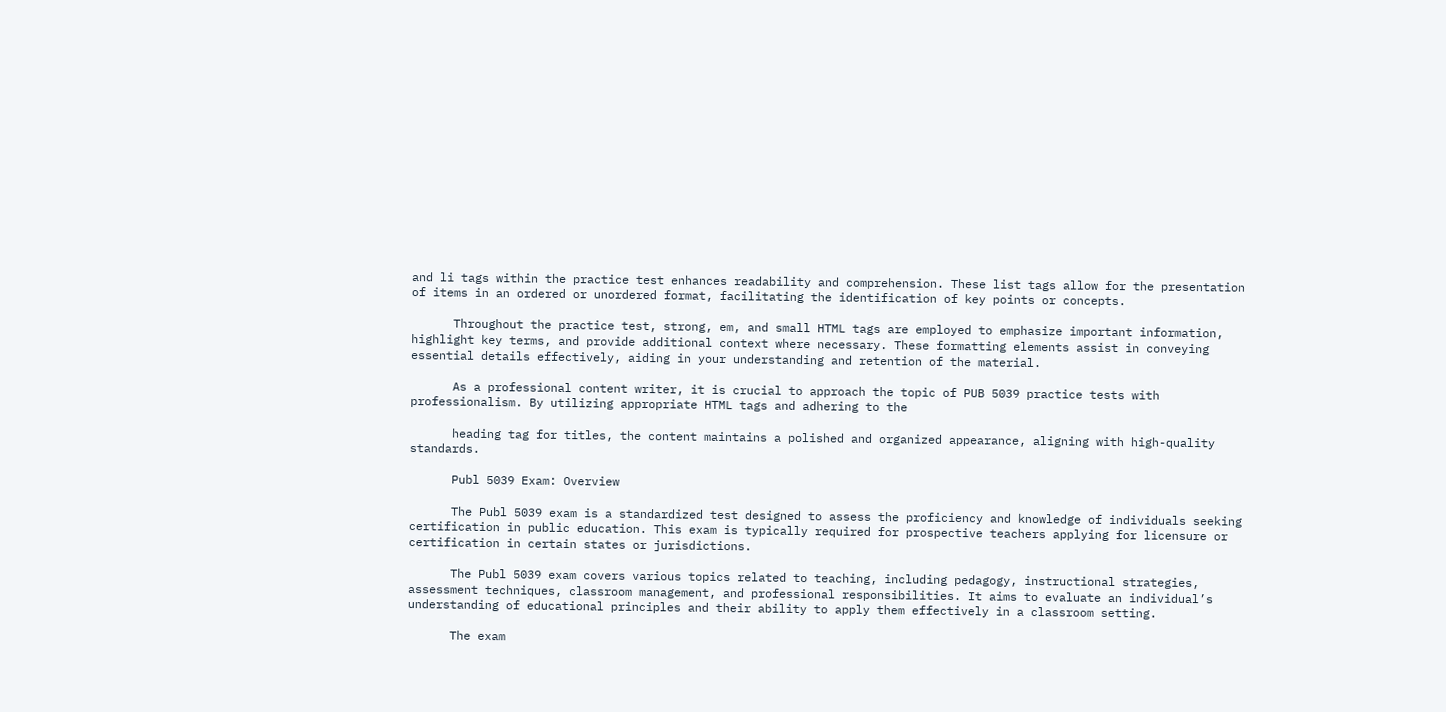and li tags within the practice test enhances readability and comprehension. These list tags allow for the presentation of items in an ordered or unordered format, facilitating the identification of key points or concepts.

      Throughout the practice test, strong, em, and small HTML tags are employed to emphasize important information, highlight key terms, and provide additional context where necessary. These formatting elements assist in conveying essential details effectively, aiding in your understanding and retention of the material.

      As a professional content writer, it is crucial to approach the topic of PUB 5039 practice tests with professionalism. By utilizing appropriate HTML tags and adhering to the

      heading tag for titles, the content maintains a polished and organized appearance, aligning with high-quality standards.

      Publ 5039 Exam: Overview

      The Publ 5039 exam is a standardized test designed to assess the proficiency and knowledge of individuals seeking certification in public education. This exam is typically required for prospective teachers applying for licensure or certification in certain states or jurisdictions.

      The Publ 5039 exam covers various topics related to teaching, including pedagogy, instructional strategies, assessment techniques, classroom management, and professional responsibilities. It aims to evaluate an individual’s understanding of educational principles and their ability to apply them effectively in a classroom setting.

      The exam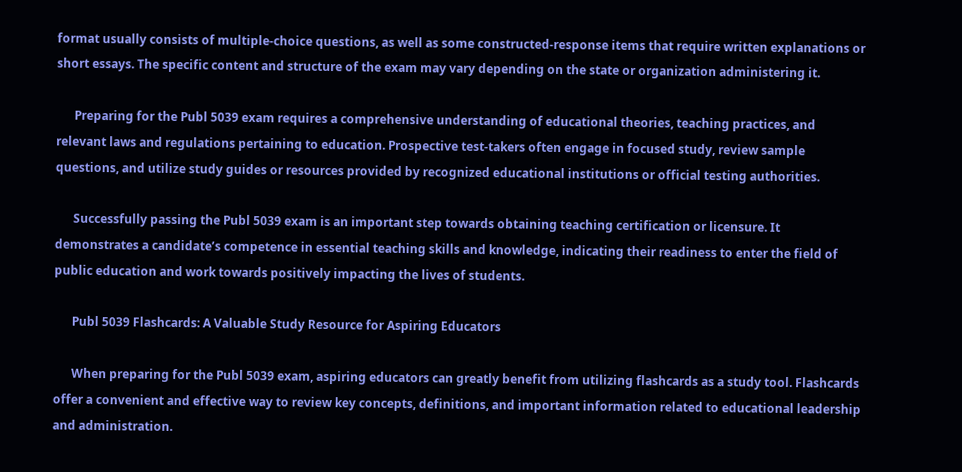format usually consists of multiple-choice questions, as well as some constructed-response items that require written explanations or short essays. The specific content and structure of the exam may vary depending on the state or organization administering it.

      Preparing for the Publ 5039 exam requires a comprehensive understanding of educational theories, teaching practices, and relevant laws and regulations pertaining to education. Prospective test-takers often engage in focused study, review sample questions, and utilize study guides or resources provided by recognized educational institutions or official testing authorities.

      Successfully passing the Publ 5039 exam is an important step towards obtaining teaching certification or licensure. It demonstrates a candidate’s competence in essential teaching skills and knowledge, indicating their readiness to enter the field of public education and work towards positively impacting the lives of students.

      Publ 5039 Flashcards: A Valuable Study Resource for Aspiring Educators

      When preparing for the Publ 5039 exam, aspiring educators can greatly benefit from utilizing flashcards as a study tool. Flashcards offer a convenient and effective way to review key concepts, definitions, and important information related to educational leadership and administration.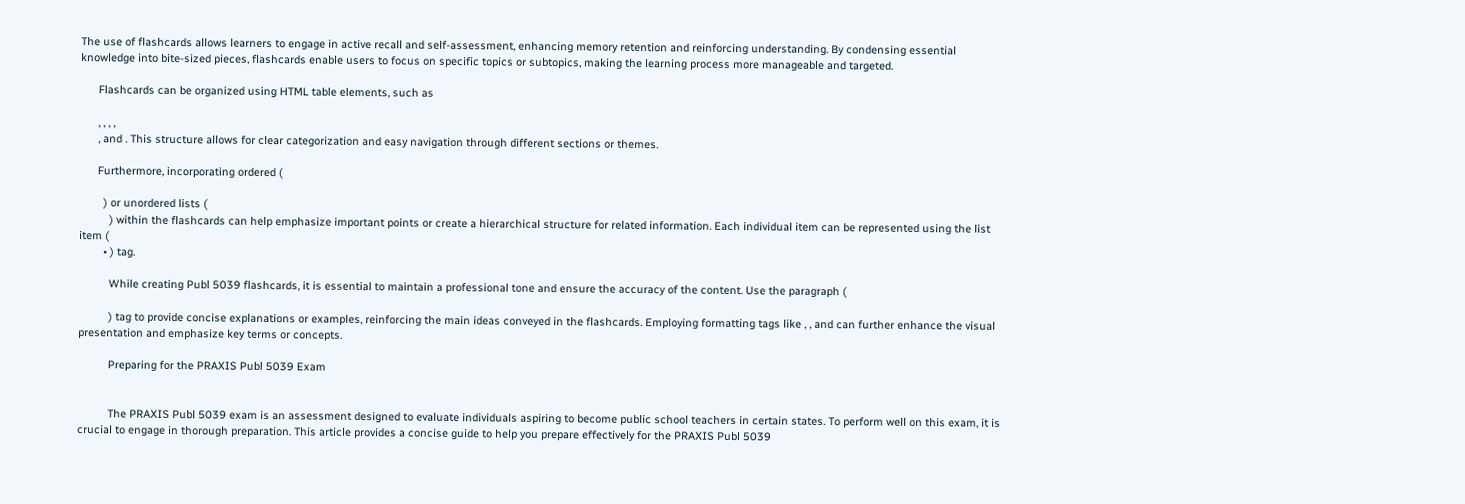The use of flashcards allows learners to engage in active recall and self-assessment, enhancing memory retention and reinforcing understanding. By condensing essential knowledge into bite-sized pieces, flashcards enable users to focus on specific topics or subtopics, making the learning process more manageable and targeted.

      Flashcards can be organized using HTML table elements, such as

      , , , ,
      , and . This structure allows for clear categorization and easy navigation through different sections or themes.

      Furthermore, incorporating ordered (

        ) or unordered lists (
          ) within the flashcards can help emphasize important points or create a hierarchical structure for related information. Each individual item can be represented using the list item (
        • ) tag.

          While creating Publ 5039 flashcards, it is essential to maintain a professional tone and ensure the accuracy of the content. Use the paragraph (

          ) tag to provide concise explanations or examples, reinforcing the main ideas conveyed in the flashcards. Employing formatting tags like , , and can further enhance the visual presentation and emphasize key terms or concepts.

          Preparing for the PRAXIS Publ 5039 Exam


          The PRAXIS Publ 5039 exam is an assessment designed to evaluate individuals aspiring to become public school teachers in certain states. To perform well on this exam, it is crucial to engage in thorough preparation. This article provides a concise guide to help you prepare effectively for the PRAXIS Publ 5039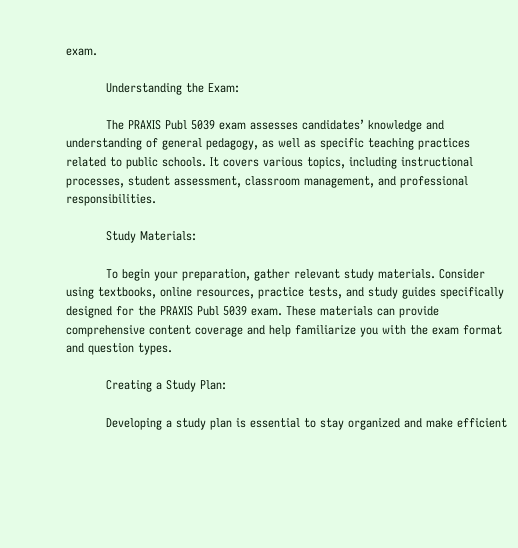exam.

          Understanding the Exam:

          The PRAXIS Publ 5039 exam assesses candidates’ knowledge and understanding of general pedagogy, as well as specific teaching practices related to public schools. It covers various topics, including instructional processes, student assessment, classroom management, and professional responsibilities.

          Study Materials:

          To begin your preparation, gather relevant study materials. Consider using textbooks, online resources, practice tests, and study guides specifically designed for the PRAXIS Publ 5039 exam. These materials can provide comprehensive content coverage and help familiarize you with the exam format and question types.

          Creating a Study Plan:

          Developing a study plan is essential to stay organized and make efficient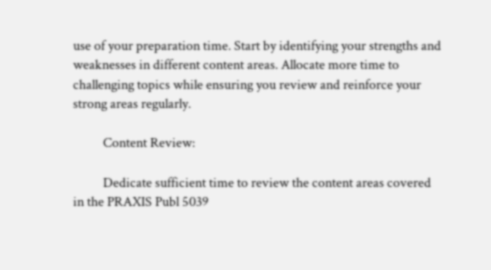use of your preparation time. Start by identifying your strengths and weaknesses in different content areas. Allocate more time to challenging topics while ensuring you review and reinforce your strong areas regularly.

          Content Review:

          Dedicate sufficient time to review the content areas covered in the PRAXIS Publ 5039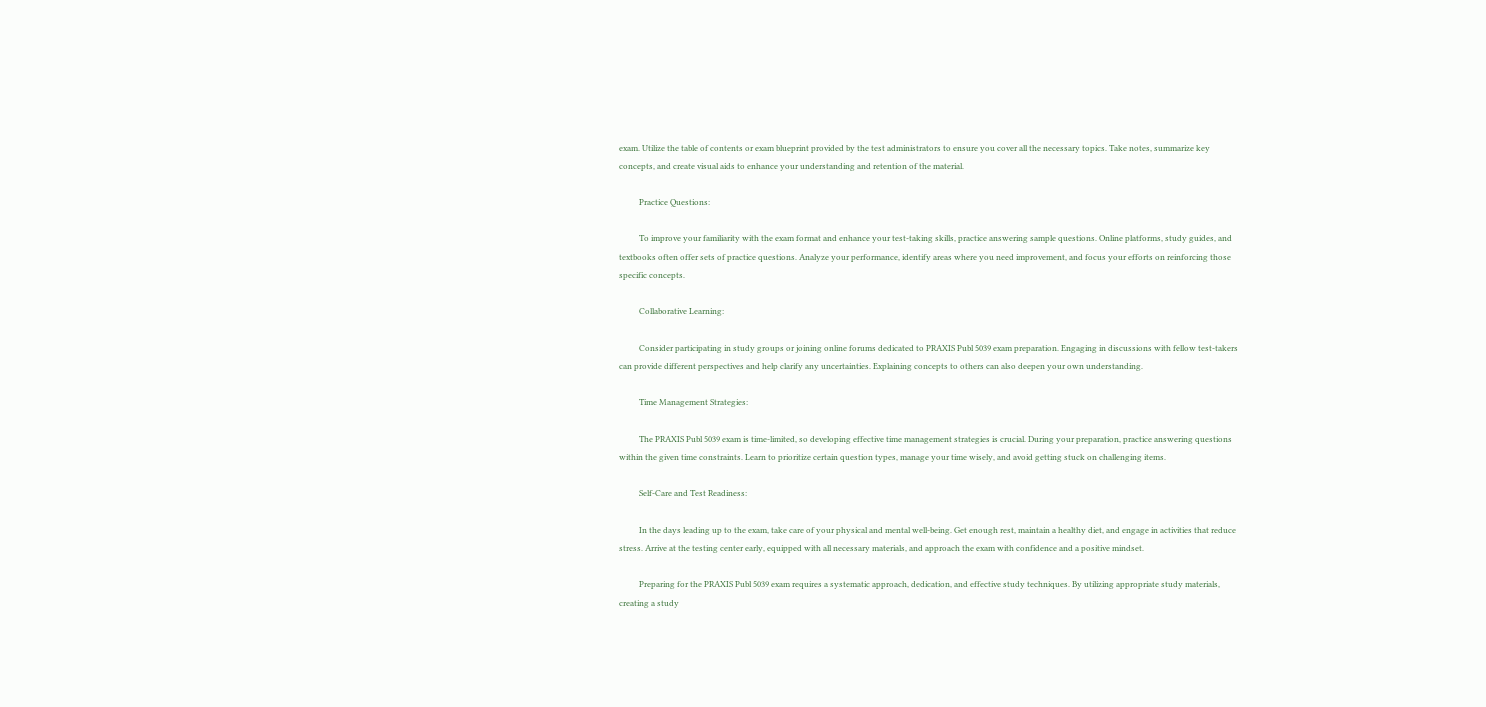exam. Utilize the table of contents or exam blueprint provided by the test administrators to ensure you cover all the necessary topics. Take notes, summarize key concepts, and create visual aids to enhance your understanding and retention of the material.

          Practice Questions:

          To improve your familiarity with the exam format and enhance your test-taking skills, practice answering sample questions. Online platforms, study guides, and textbooks often offer sets of practice questions. Analyze your performance, identify areas where you need improvement, and focus your efforts on reinforcing those specific concepts.

          Collaborative Learning:

          Consider participating in study groups or joining online forums dedicated to PRAXIS Publ 5039 exam preparation. Engaging in discussions with fellow test-takers can provide different perspectives and help clarify any uncertainties. Explaining concepts to others can also deepen your own understanding.

          Time Management Strategies:

          The PRAXIS Publ 5039 exam is time-limited, so developing effective time management strategies is crucial. During your preparation, practice answering questions within the given time constraints. Learn to prioritize certain question types, manage your time wisely, and avoid getting stuck on challenging items.

          Self-Care and Test Readiness:

          In the days leading up to the exam, take care of your physical and mental well-being. Get enough rest, maintain a healthy diet, and engage in activities that reduce stress. Arrive at the testing center early, equipped with all necessary materials, and approach the exam with confidence and a positive mindset.

          Preparing for the PRAXIS Publ 5039 exam requires a systematic approach, dedication, and effective study techniques. By utilizing appropriate study materials, creating a study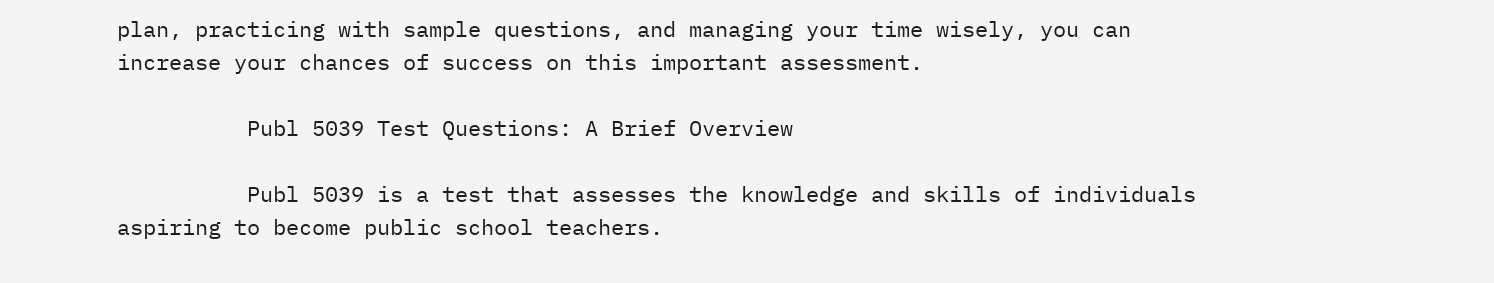plan, practicing with sample questions, and managing your time wisely, you can increase your chances of success on this important assessment.

          Publ 5039 Test Questions: A Brief Overview

          Publ 5039 is a test that assesses the knowledge and skills of individuals aspiring to become public school teachers.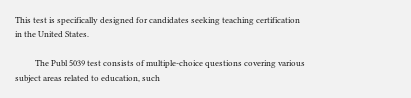This test is specifically designed for candidates seeking teaching certification in the United States.

          The Publ 5039 test consists of multiple-choice questions covering various subject areas related to education, such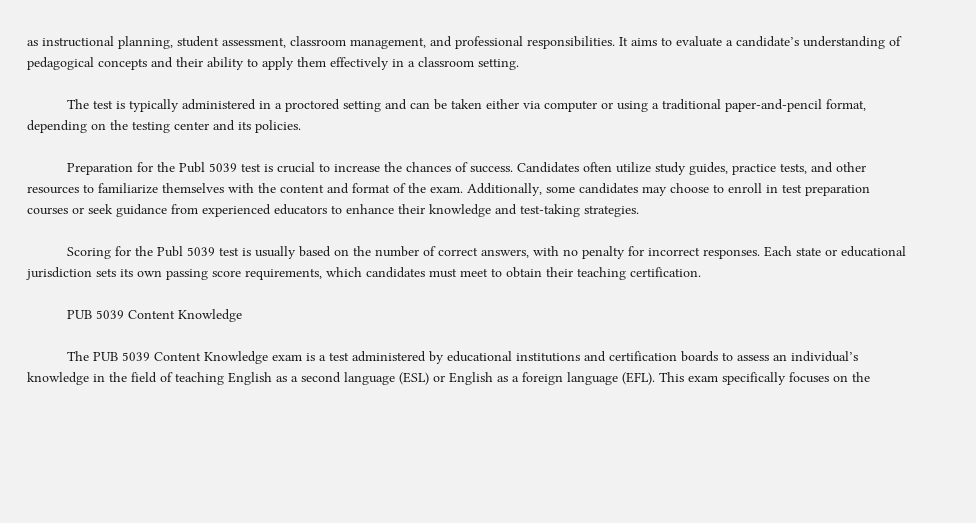as instructional planning, student assessment, classroom management, and professional responsibilities. It aims to evaluate a candidate’s understanding of pedagogical concepts and their ability to apply them effectively in a classroom setting.

          The test is typically administered in a proctored setting and can be taken either via computer or using a traditional paper-and-pencil format, depending on the testing center and its policies.

          Preparation for the Publ 5039 test is crucial to increase the chances of success. Candidates often utilize study guides, practice tests, and other resources to familiarize themselves with the content and format of the exam. Additionally, some candidates may choose to enroll in test preparation courses or seek guidance from experienced educators to enhance their knowledge and test-taking strategies.

          Scoring for the Publ 5039 test is usually based on the number of correct answers, with no penalty for incorrect responses. Each state or educational jurisdiction sets its own passing score requirements, which candidates must meet to obtain their teaching certification.

          PUB 5039 Content Knowledge

          The PUB 5039 Content Knowledge exam is a test administered by educational institutions and certification boards to assess an individual’s knowledge in the field of teaching English as a second language (ESL) or English as a foreign language (EFL). This exam specifically focuses on the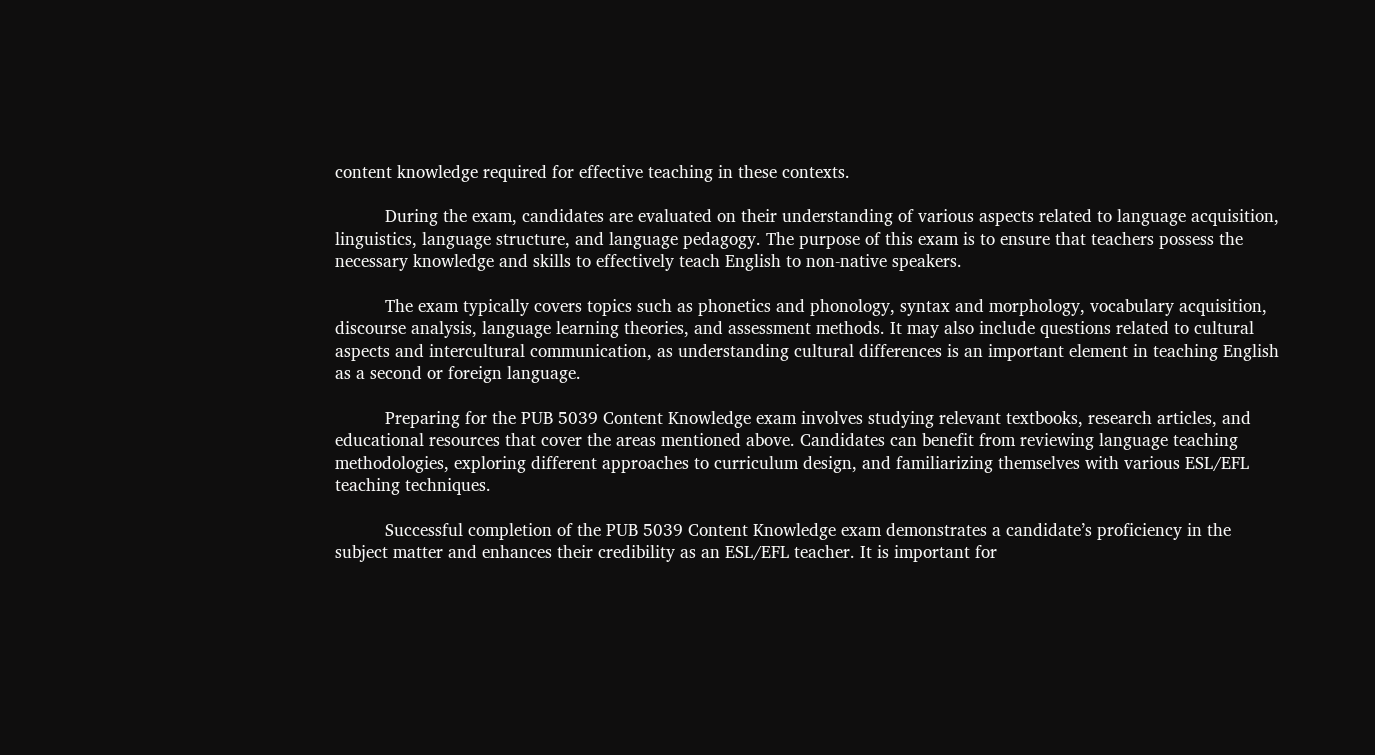content knowledge required for effective teaching in these contexts.

          During the exam, candidates are evaluated on their understanding of various aspects related to language acquisition, linguistics, language structure, and language pedagogy. The purpose of this exam is to ensure that teachers possess the necessary knowledge and skills to effectively teach English to non-native speakers.

          The exam typically covers topics such as phonetics and phonology, syntax and morphology, vocabulary acquisition, discourse analysis, language learning theories, and assessment methods. It may also include questions related to cultural aspects and intercultural communication, as understanding cultural differences is an important element in teaching English as a second or foreign language.

          Preparing for the PUB 5039 Content Knowledge exam involves studying relevant textbooks, research articles, and educational resources that cover the areas mentioned above. Candidates can benefit from reviewing language teaching methodologies, exploring different approaches to curriculum design, and familiarizing themselves with various ESL/EFL teaching techniques.

          Successful completion of the PUB 5039 Content Knowledge exam demonstrates a candidate’s proficiency in the subject matter and enhances their credibility as an ESL/EFL teacher. It is important for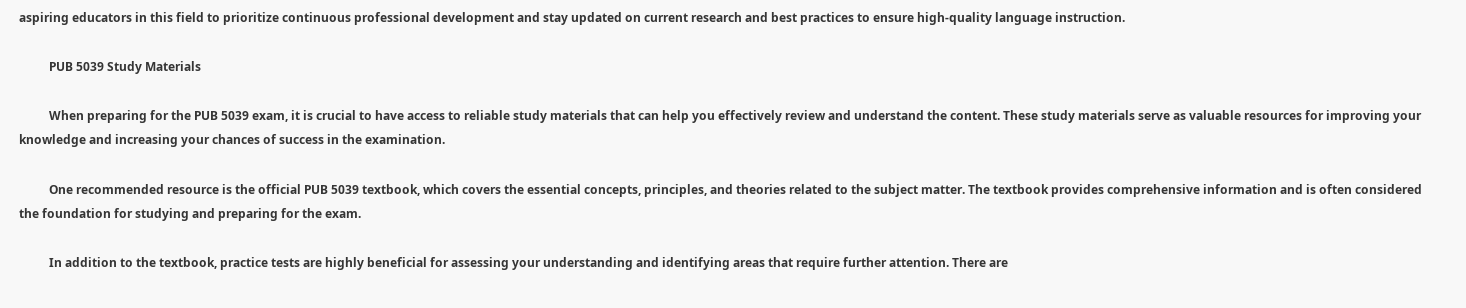aspiring educators in this field to prioritize continuous professional development and stay updated on current research and best practices to ensure high-quality language instruction.

          PUB 5039 Study Materials

          When preparing for the PUB 5039 exam, it is crucial to have access to reliable study materials that can help you effectively review and understand the content. These study materials serve as valuable resources for improving your knowledge and increasing your chances of success in the examination.

          One recommended resource is the official PUB 5039 textbook, which covers the essential concepts, principles, and theories related to the subject matter. The textbook provides comprehensive information and is often considered the foundation for studying and preparing for the exam.

          In addition to the textbook, practice tests are highly beneficial for assessing your understanding and identifying areas that require further attention. There are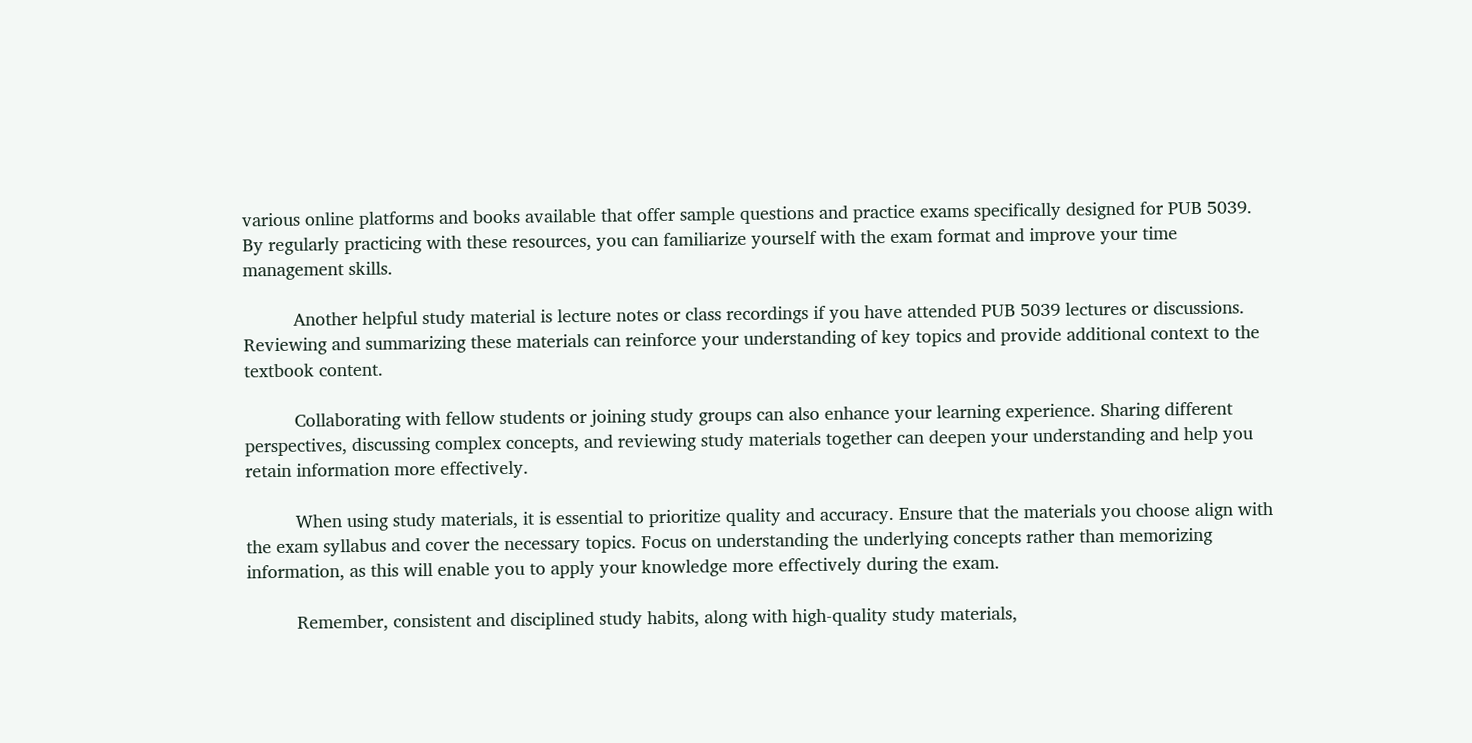various online platforms and books available that offer sample questions and practice exams specifically designed for PUB 5039. By regularly practicing with these resources, you can familiarize yourself with the exam format and improve your time management skills.

          Another helpful study material is lecture notes or class recordings if you have attended PUB 5039 lectures or discussions. Reviewing and summarizing these materials can reinforce your understanding of key topics and provide additional context to the textbook content.

          Collaborating with fellow students or joining study groups can also enhance your learning experience. Sharing different perspectives, discussing complex concepts, and reviewing study materials together can deepen your understanding and help you retain information more effectively.

          When using study materials, it is essential to prioritize quality and accuracy. Ensure that the materials you choose align with the exam syllabus and cover the necessary topics. Focus on understanding the underlying concepts rather than memorizing information, as this will enable you to apply your knowledge more effectively during the exam.

          Remember, consistent and disciplined study habits, along with high-quality study materials,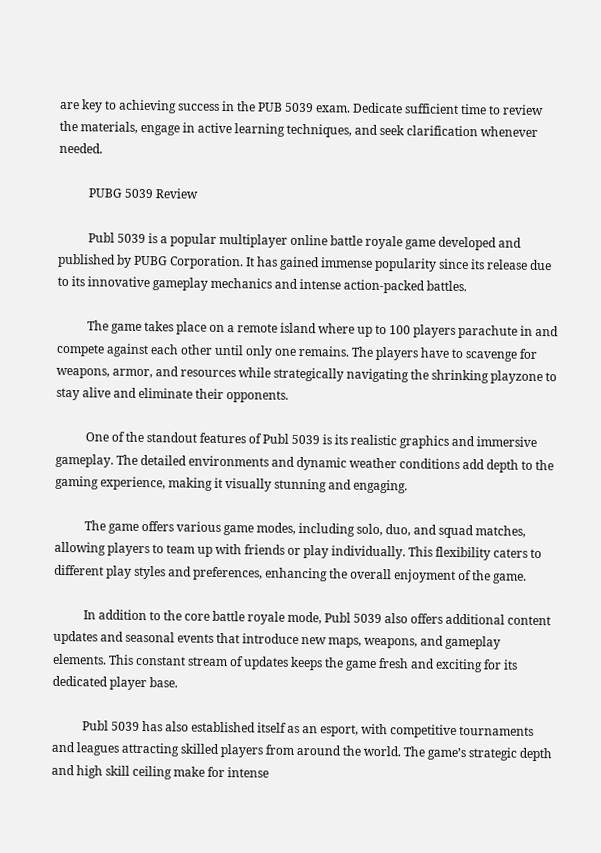are key to achieving success in the PUB 5039 exam. Dedicate sufficient time to review the materials, engage in active learning techniques, and seek clarification whenever needed.

          PUBG 5039 Review

          Publ 5039 is a popular multiplayer online battle royale game developed and published by PUBG Corporation. It has gained immense popularity since its release due to its innovative gameplay mechanics and intense action-packed battles.

          The game takes place on a remote island where up to 100 players parachute in and compete against each other until only one remains. The players have to scavenge for weapons, armor, and resources while strategically navigating the shrinking playzone to stay alive and eliminate their opponents.

          One of the standout features of Publ 5039 is its realistic graphics and immersive gameplay. The detailed environments and dynamic weather conditions add depth to the gaming experience, making it visually stunning and engaging.

          The game offers various game modes, including solo, duo, and squad matches, allowing players to team up with friends or play individually. This flexibility caters to different play styles and preferences, enhancing the overall enjoyment of the game.

          In addition to the core battle royale mode, Publ 5039 also offers additional content updates and seasonal events that introduce new maps, weapons, and gameplay elements. This constant stream of updates keeps the game fresh and exciting for its dedicated player base.

          Publ 5039 has also established itself as an esport, with competitive tournaments and leagues attracting skilled players from around the world. The game’s strategic depth and high skill ceiling make for intense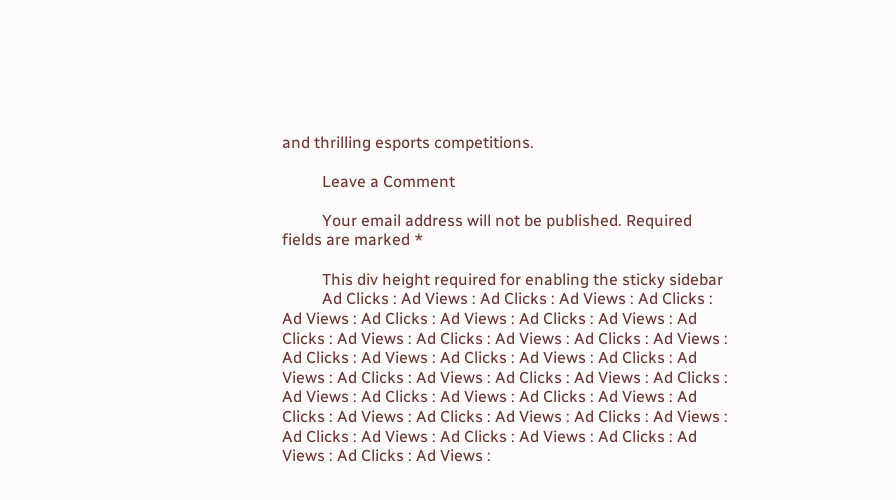and thrilling esports competitions.

          Leave a Comment

          Your email address will not be published. Required fields are marked *

          This div height required for enabling the sticky sidebar
          Ad Clicks : Ad Views : Ad Clicks : Ad Views : Ad Clicks : Ad Views : Ad Clicks : Ad Views : Ad Clicks : Ad Views : Ad Clicks : Ad Views : Ad Clicks : Ad Views : Ad Clicks : Ad Views : Ad Clicks : Ad Views : Ad Clicks : Ad Views : Ad Clicks : Ad Views : Ad Clicks : Ad Views : Ad Clicks : Ad Views : Ad Clicks : Ad Views : Ad Clicks : Ad Views : Ad Clicks : Ad Views : Ad Clicks : Ad Views : Ad Clicks : Ad Views : Ad Clicks : Ad Views : Ad Clicks : Ad Views : Ad Clicks : Ad Views : Ad Clicks : Ad Views : Ad Clicks : Ad Views :